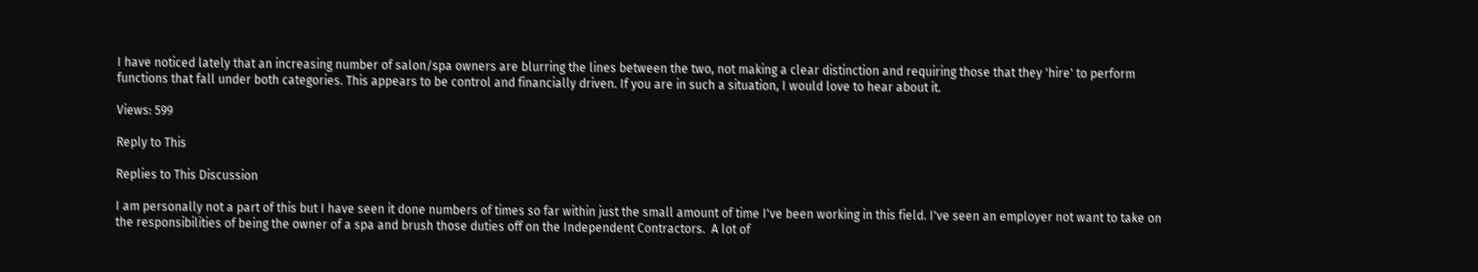I have noticed lately that an increasing number of salon/spa owners are blurring the lines between the two, not making a clear distinction and requiring those that they 'hire' to perform functions that fall under both categories. This appears to be control and financially driven. If you are in such a situation, I would love to hear about it.

Views: 599

Reply to This

Replies to This Discussion

I am personally not a part of this but I have seen it done numbers of times so far within just the small amount of time I've been working in this field. I've seen an employer not want to take on the responsibilities of being the owner of a spa and brush those duties off on the Independent Contractors.  A lot of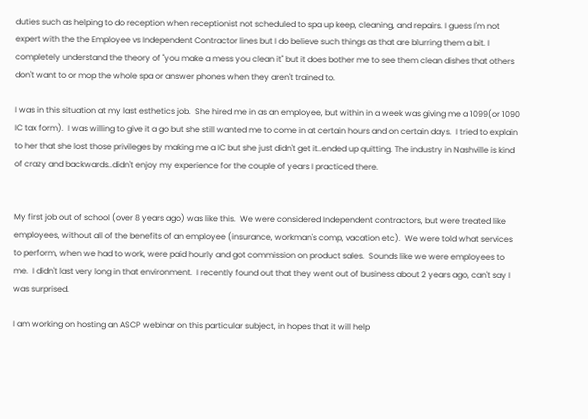duties such as helping to do reception when receptionist not scheduled to spa up keep, cleaning, and repairs. I guess I'm not expert with the the Employee vs Independent Contractor lines but I do believe such things as that are blurring them a bit. I completely understand the theory of "you make a mess you clean it" but it does bother me to see them clean dishes that others don't want to or mop the whole spa or answer phones when they aren't trained to.

I was in this situation at my last esthetics job.  She hired me in as an employee, but within in a week was giving me a 1099(or 1090 IC tax form).  I was willing to give it a go but she still wanted me to come in at certain hours and on certain days.  I tried to explain to her that she lost those privileges by making me a IC but she just didn't get it..ended up quitting. The industry in Nashville is kind of crazy and backwards..didn't enjoy my experience for the couple of years I practiced there.


My first job out of school (over 8 years ago) was like this.  We were considered Independent contractors, but were treated like employees, without all of the benefits of an employee (insurance, workman's comp, vacation etc).  We were told what services to perform, when we had to work, were paid hourly and got commission on product sales.  Sounds like we were employees to me.  I didn't last very long in that environment.  I recently found out that they went out of business about 2 years ago, can't say I was surprised.

I am working on hosting an ASCP webinar on this particular subject, in hopes that it will help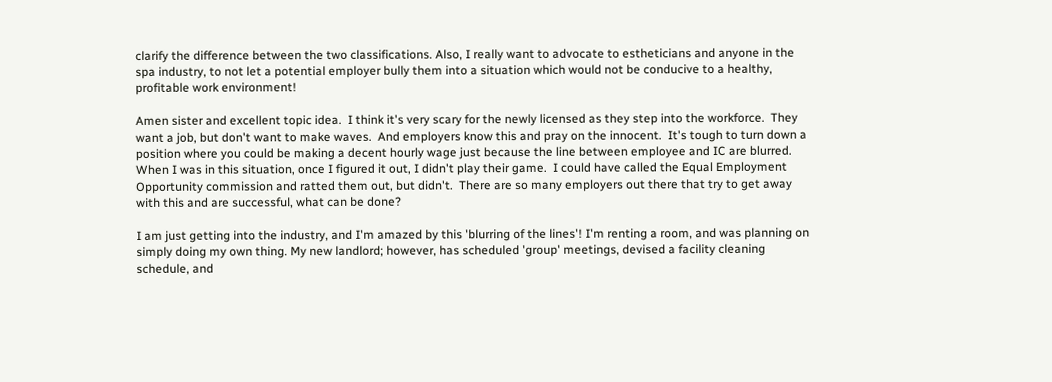clarify the difference between the two classifications. Also, I really want to advocate to estheticians and anyone in the spa industry, to not let a potential employer bully them into a situation which would not be conducive to a healthy, profitable work environment!

Amen sister and excellent topic idea.  I think it's very scary for the newly licensed as they step into the workforce.  They want a job, but don't want to make waves.  And employers know this and pray on the innocent.  It's tough to turn down a position where you could be making a decent hourly wage just because the line between employee and IC are blurred.  When I was in this situation, once I figured it out, I didn't play their game.  I could have called the Equal Employment Opportunity commission and ratted them out, but didn't.  There are so many employers out there that try to get away with this and are successful, what can be done?

I am just getting into the industry, and I'm amazed by this 'blurring of the lines'! I'm renting a room, and was planning on simply doing my own thing. My new landlord; however, has scheduled 'group' meetings, devised a facility cleaning schedule, and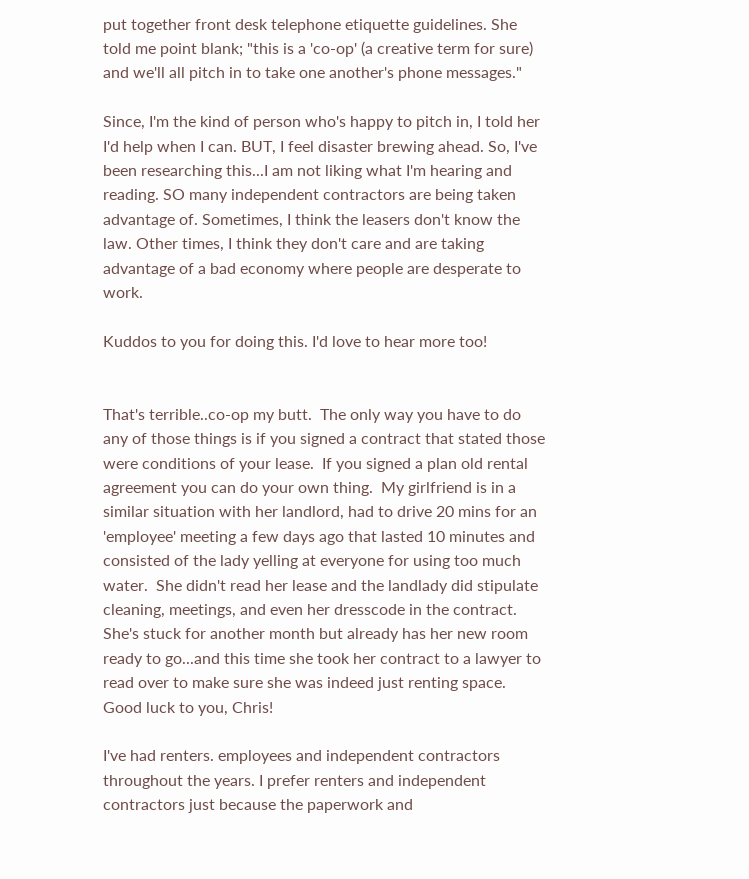put together front desk telephone etiquette guidelines. She told me point blank; "this is a 'co-op' (a creative term for sure) and we'll all pitch in to take one another's phone messages."

Since, I'm the kind of person who's happy to pitch in, I told her I'd help when I can. BUT, I feel disaster brewing ahead. So, I've been researching this...I am not liking what I'm hearing and reading. SO many independent contractors are being taken advantage of. Sometimes, I think the leasers don't know the law. Other times, I think they don't care and are taking advantage of a bad economy where people are desperate to work.

Kuddos to you for doing this. I'd love to hear more too!


That's terrible..co-op my butt.  The only way you have to do any of those things is if you signed a contract that stated those were conditions of your lease.  If you signed a plan old rental agreement you can do your own thing.  My girlfriend is in a similar situation with her landlord, had to drive 20 mins for an 'employee' meeting a few days ago that lasted 10 minutes and consisted of the lady yelling at everyone for using too much water.  She didn't read her lease and the landlady did stipulate cleaning, meetings, and even her dresscode in the contract.  She's stuck for another month but already has her new room ready to go...and this time she took her contract to a lawyer to read over to make sure she was indeed just renting space.  Good luck to you, Chris!

I've had renters. employees and independent contractors throughout the years. I prefer renters and independent contractors just because the paperwork and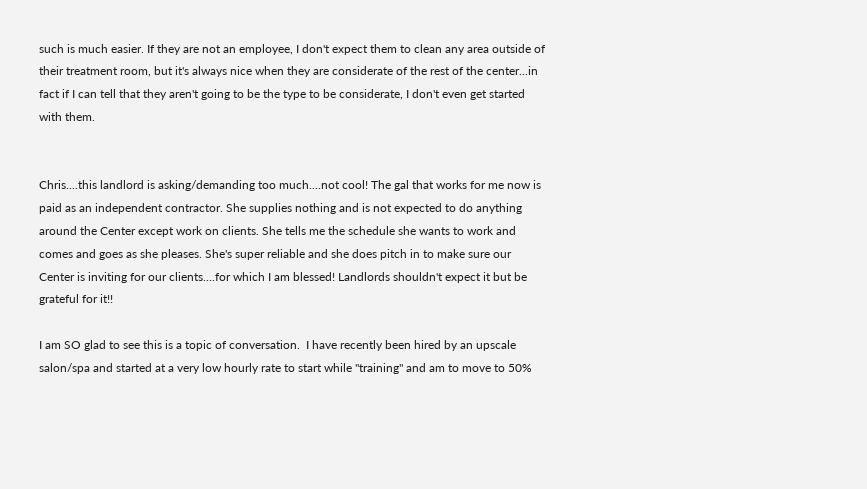such is much easier. If they are not an employee, I don't expect them to clean any area outside of their treatment room, but it's always nice when they are considerate of the rest of the center...in fact if I can tell that they aren't going to be the type to be considerate, I don't even get started with them.


Chris....this landlord is asking/demanding too much....not cool! The gal that works for me now is paid as an independent contractor. She supplies nothing and is not expected to do anything around the Center except work on clients. She tells me the schedule she wants to work and comes and goes as she pleases. She's super reliable and she does pitch in to make sure our Center is inviting for our clients....for which I am blessed! Landlords shouldn't expect it but be grateful for it!!

I am SO glad to see this is a topic of conversation.  I have recently been hired by an upscale salon/spa and started at a very low hourly rate to start while "training" and am to move to 50%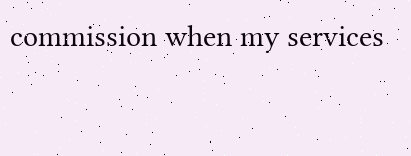commission when my services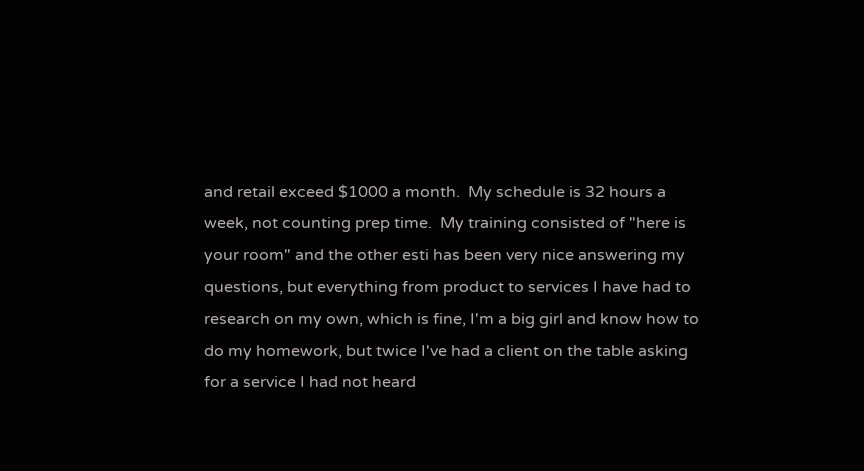and retail exceed $1000 a month.  My schedule is 32 hours a week, not counting prep time.  My training consisted of "here is your room" and the other esti has been very nice answering my questions, but everything from product to services I have had to research on my own, which is fine, I'm a big girl and know how to do my homework, but twice I've had a client on the table asking for a service I had not heard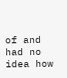of and had no idea how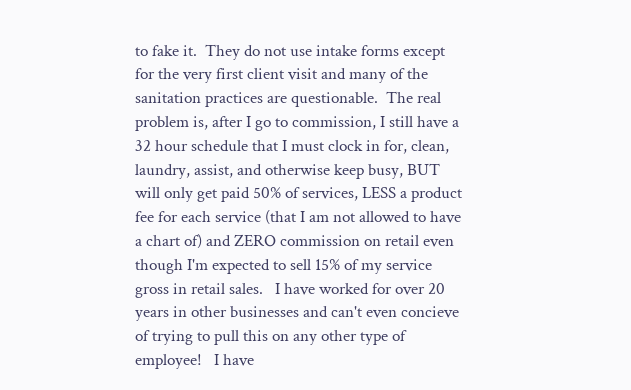to fake it.  They do not use intake forms except for the very first client visit and many of the sanitation practices are questionable.  The real problem is, after I go to commission, I still have a 32 hour schedule that I must clock in for, clean, laundry, assist, and otherwise keep busy, BUT will only get paid 50% of services, LESS a product fee for each service (that I am not allowed to have a chart of) and ZERO commission on retail even though I'm expected to sell 15% of my service gross in retail sales.   I have worked for over 20 years in other businesses and can't even concieve of trying to pull this on any other type of employee!   I have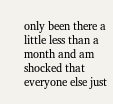only been there a little less than a month and am shocked that everyone else just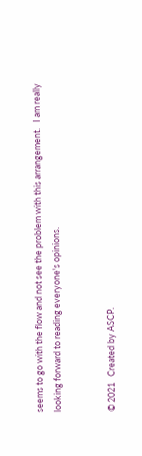seems to go with the flow and not see the problem with this arrangement.   I am really looking forward to reading everyone's opinions.


© 2021   Created by ASCP.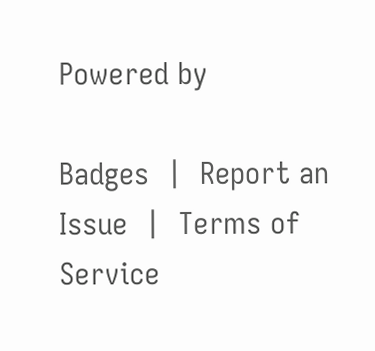Powered by

Badges  |  Report an Issue  |  Terms of Service